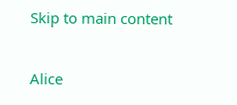Skip to main content

Alice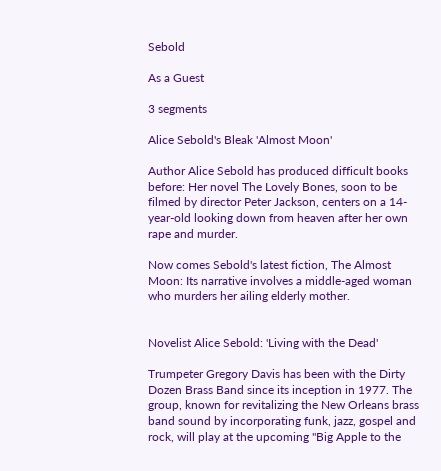Sebold

As a Guest

3 segments

Alice Sebold's Bleak 'Almost Moon'

Author Alice Sebold has produced difficult books before: Her novel The Lovely Bones, soon to be filmed by director Peter Jackson, centers on a 14-year-old looking down from heaven after her own rape and murder.

Now comes Sebold's latest fiction, The Almost Moon: Its narrative involves a middle-aged woman who murders her ailing elderly mother.


Novelist Alice Sebold: 'Living with the Dead'

Trumpeter Gregory Davis has been with the Dirty Dozen Brass Band since its inception in 1977. The group, known for revitalizing the New Orleans brass band sound by incorporating funk, jazz, gospel and rock, will play at the upcoming "Big Apple to the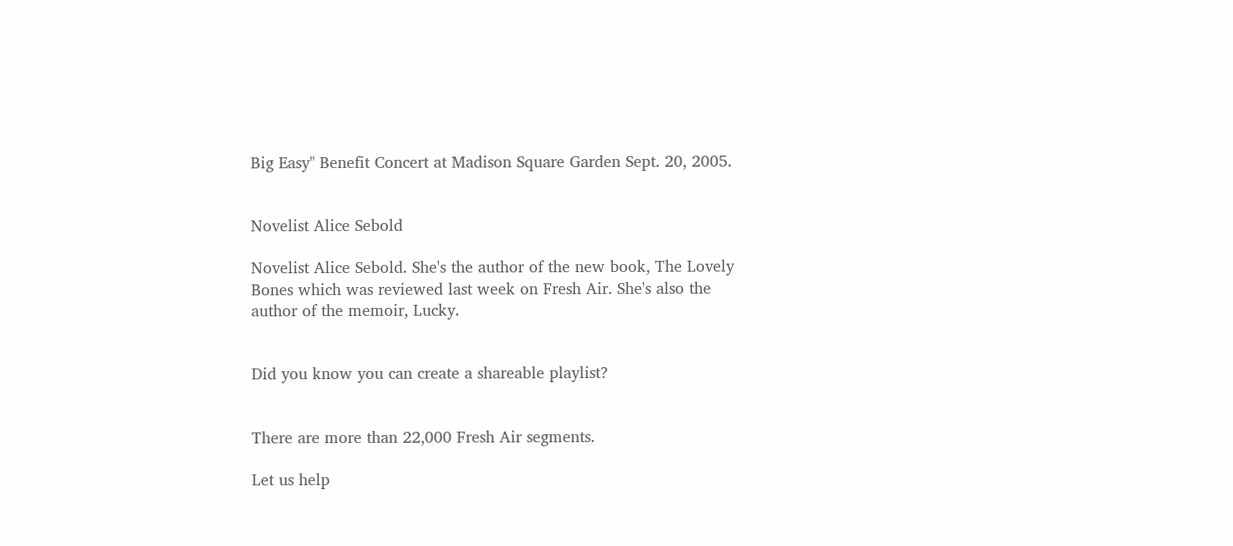Big Easy" Benefit Concert at Madison Square Garden Sept. 20, 2005.


Novelist Alice Sebold

Novelist Alice Sebold. She's the author of the new book, The Lovely Bones which was reviewed last week on Fresh Air. She's also the author of the memoir, Lucky.


Did you know you can create a shareable playlist?


There are more than 22,000 Fresh Air segments.

Let us help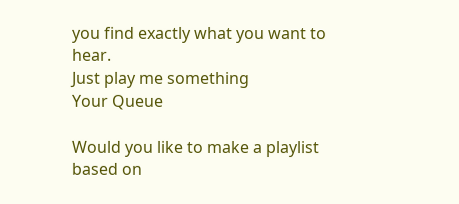you find exactly what you want to hear.
Just play me something
Your Queue

Would you like to make a playlist based on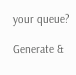your queue?

Generate &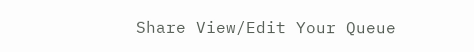Share View/Edit Your Queue